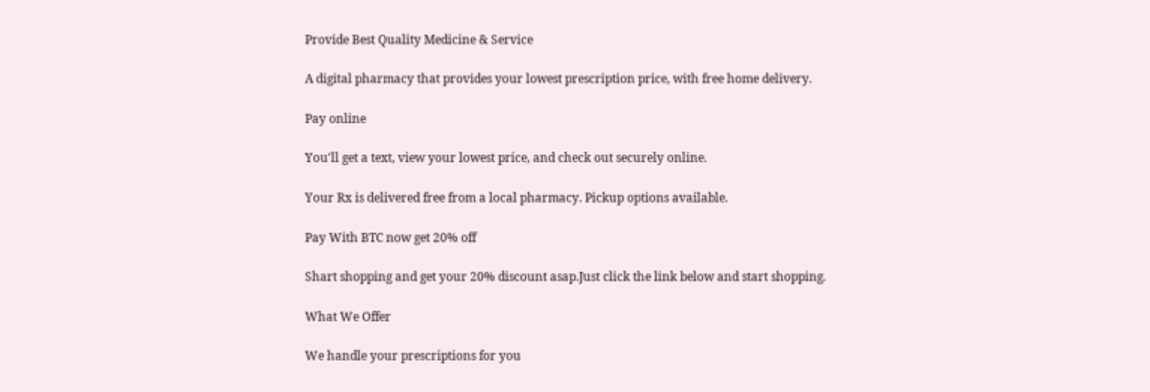Provide Best Quality Medicine & Service

A digital pharmacy that provides your lowest prescription price, with free home delivery.

Pay online

You'll get a text, view your lowest price, and check out securely online.

Your Rx is delivered free from a local pharmacy. Pickup options available.

Pay With BTC now get 20% off

Shart shopping and get your 20% discount asap.Just click the link below and start shopping.

What We Offer

We handle your prescriptions for you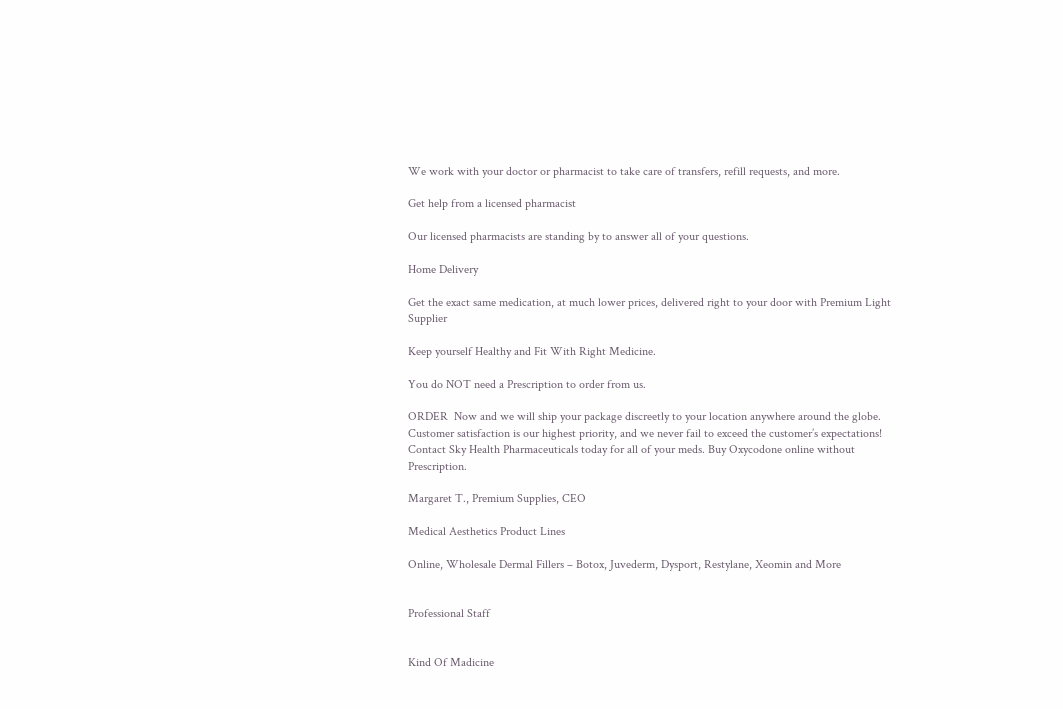We work with your doctor or pharmacist to take care of transfers, refill requests, and more.

Get help from a licensed pharmacist

Our licensed pharmacists are standing by to answer all of your questions.

Home Delivery

Get the exact same medication, at much lower prices, delivered right to your door with Premium Light Supplier

Keep yourself Healthy and Fit With Right Medicine.

You do NOT need a Prescription to order from us.

ORDER  Now and we will ship your package discreetly to your location anywhere around the globe. Customer satisfaction is our highest priority, and we never fail to exceed the customer’s expectations! Contact Sky Health Pharmaceuticals today for all of your meds. Buy Oxycodone online without Prescription.

Margaret T., Premium Supplies, CEO

Medical Aesthetics Product Lines

Online, Wholesale Dermal Fillers – Botox, Juvederm, Dysport, Restylane, Xeomin and More


Professional Staff


Kind Of Madicine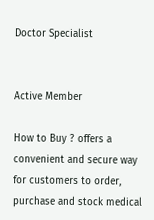Doctor Specialist


Active Member

How to Buy ? offers a convenient and secure way for customers to order, purchase and stock medical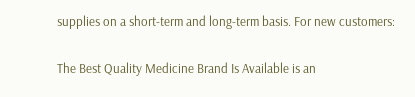supplies on a short-term and long-term basis. For new customers:

The Best Quality Medicine Brand Is Available is an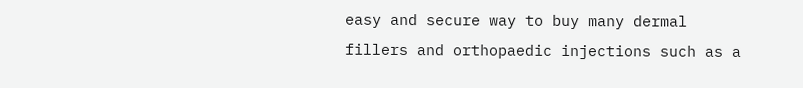easy and secure way to buy many dermal fillers and orthopaedic injections such as a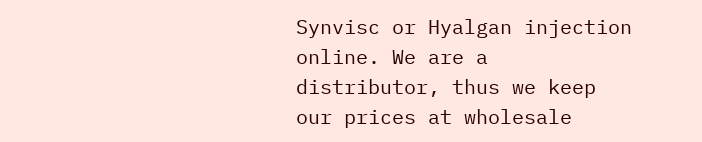Synvisc or Hyalgan injection online. We are a distributor, thus we keep our prices at wholesale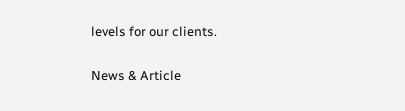levels for our clients.

News & Article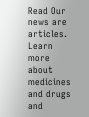Read Our news are articles. Learn more about medicines and drugs and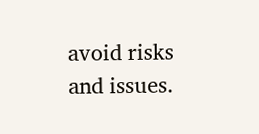avoid risks and issues.